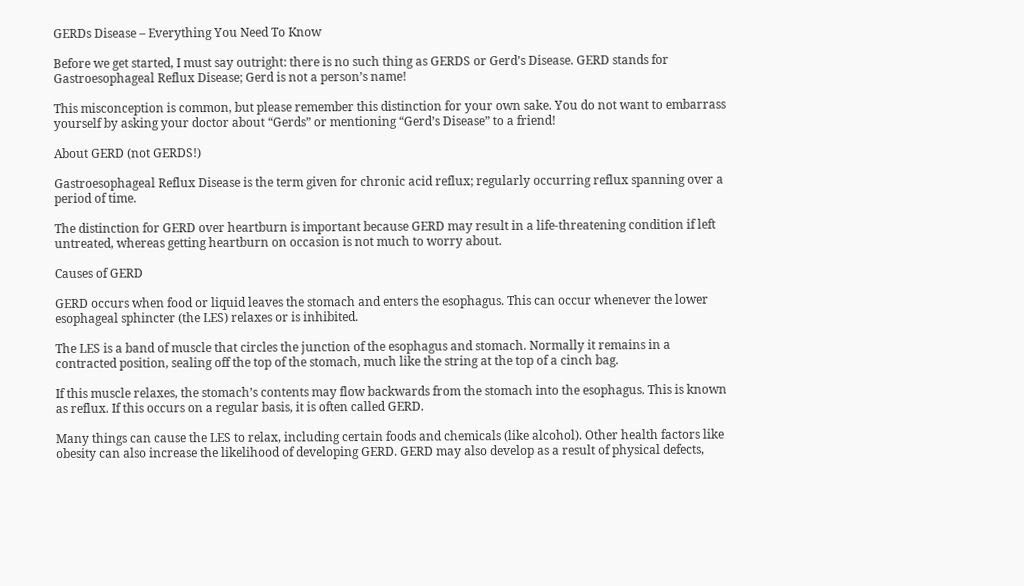GERDs Disease – Everything You Need To Know

Before we get started, I must say outright: there is no such thing as GERDS or Gerd’s Disease. GERD stands for Gastroesophageal Reflux Disease; Gerd is not a person’s name!

This misconception is common, but please remember this distinction for your own sake. You do not want to embarrass yourself by asking your doctor about “Gerds” or mentioning “Gerd’s Disease” to a friend!

About GERD (not GERDS!)

Gastroesophageal Reflux Disease is the term given for chronic acid reflux; regularly occurring reflux spanning over a period of time.

The distinction for GERD over heartburn is important because GERD may result in a life-threatening condition if left untreated, whereas getting heartburn on occasion is not much to worry about.

Causes of GERD

GERD occurs when food or liquid leaves the stomach and enters the esophagus. This can occur whenever the lower esophageal sphincter (the LES) relaxes or is inhibited.

The LES is a band of muscle that circles the junction of the esophagus and stomach. Normally it remains in a contracted position, sealing off the top of the stomach, much like the string at the top of a cinch bag.

If this muscle relaxes, the stomach’s contents may flow backwards from the stomach into the esophagus. This is known as reflux. If this occurs on a regular basis, it is often called GERD.

Many things can cause the LES to relax, including certain foods and chemicals (like alcohol). Other health factors like obesity can also increase the likelihood of developing GERD. GERD may also develop as a result of physical defects,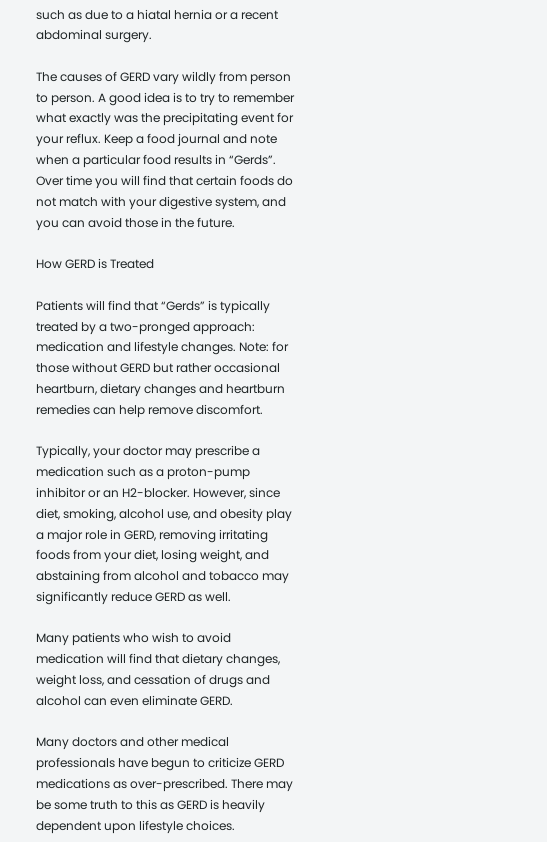such as due to a hiatal hernia or a recent abdominal surgery.

The causes of GERD vary wildly from person to person. A good idea is to try to remember what exactly was the precipitating event for your reflux. Keep a food journal and note when a particular food results in “Gerds”. Over time you will find that certain foods do not match with your digestive system, and you can avoid those in the future.

How GERD is Treated

Patients will find that “Gerds” is typically treated by a two-pronged approach: medication and lifestyle changes. Note: for those without GERD but rather occasional heartburn, dietary changes and heartburn remedies can help remove discomfort.

Typically, your doctor may prescribe a medication such as a proton-pump inhibitor or an H2-blocker. However, since diet, smoking, alcohol use, and obesity play a major role in GERD, removing irritating foods from your diet, losing weight, and abstaining from alcohol and tobacco may significantly reduce GERD as well.

Many patients who wish to avoid medication will find that dietary changes, weight loss, and cessation of drugs and alcohol can even eliminate GERD.

Many doctors and other medical professionals have begun to criticize GERD medications as over-prescribed. There may be some truth to this as GERD is heavily dependent upon lifestyle choices.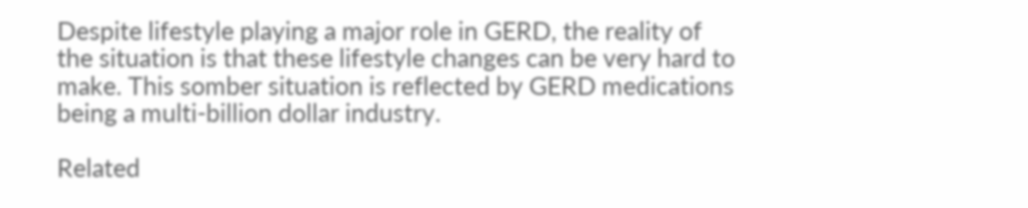Despite lifestyle playing a major role in GERD, the reality of the situation is that these lifestyle changes can be very hard to make. This somber situation is reflected by GERD medications being a multi-billion dollar industry.

Related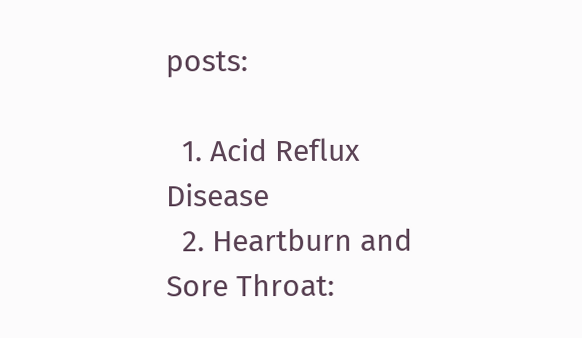posts:

  1. Acid Reflux Disease
  2. Heartburn and Sore Throat: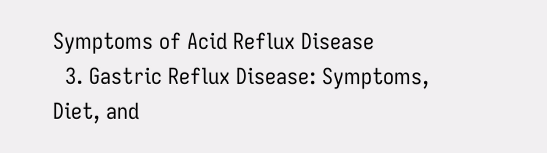Symptoms of Acid Reflux Disease
  3. Gastric Reflux Disease: Symptoms, Diet, and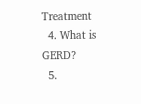Treatment
  4. What is GERD?
  5.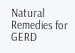Natural Remedies for GERD